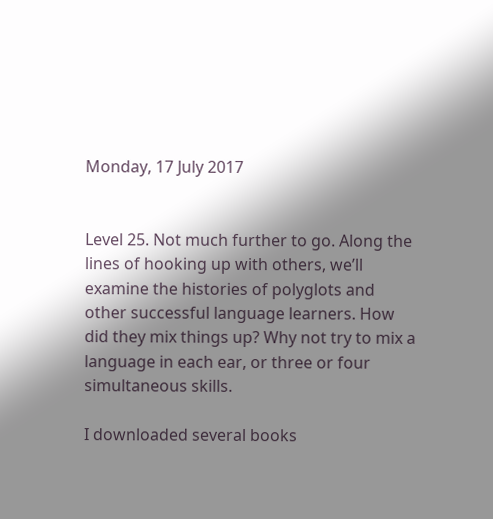Monday, 17 July 2017


Level 25. Not much further to go. Along the lines of hooking up with others, we’ll examine the histories of polyglots and other successful language learners. How did they mix things up? Why not try to mix a language in each ear, or three or four simultaneous skills.

I downloaded several books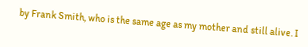by Frank Smith, who is the same age as my mother and still alive. I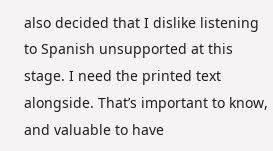also decided that I dislike listening to Spanish unsupported at this stage. I need the printed text alongside. That’s important to know, and valuable to have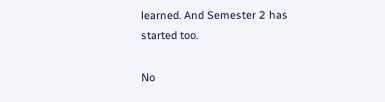learned. And Semester 2 has started too.

No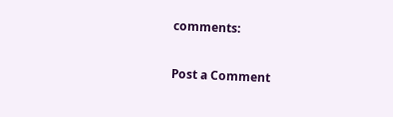comments:

Post a Comment